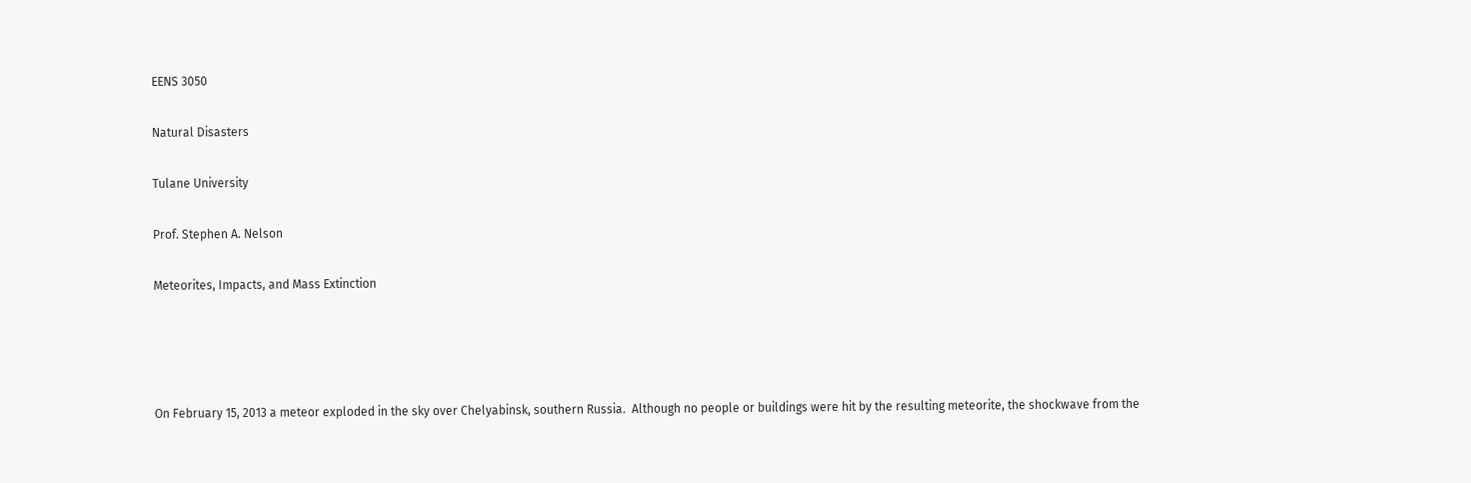EENS 3050

Natural Disasters

Tulane University

Prof. Stephen A. Nelson

Meteorites, Impacts, and Mass Extinction




On February 15, 2013 a meteor exploded in the sky over Chelyabinsk, southern Russia.  Although no people or buildings were hit by the resulting meteorite, the shockwave from the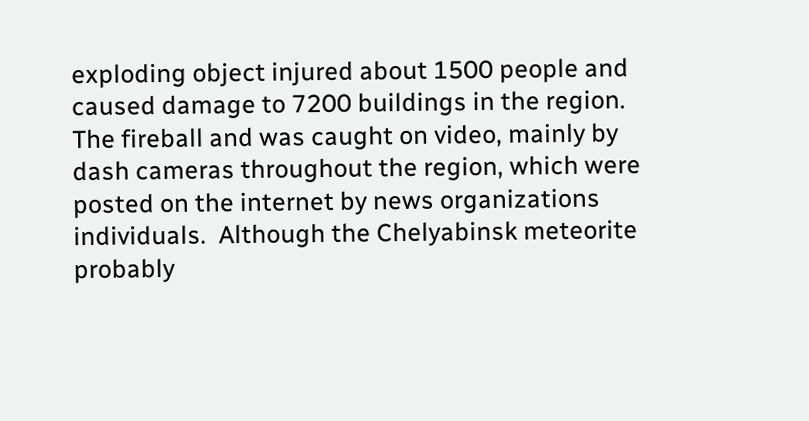exploding object injured about 1500 people and caused damage to 7200 buildings in the region.  The fireball and was caught on video, mainly by dash cameras throughout the region, which were posted on the internet by news organizations individuals.  Although the Chelyabinsk meteorite probably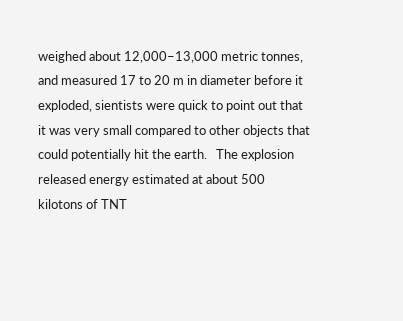weighed about 12,000–13,000 metric tonnes, and measured 17 to 20 m in diameter before it exploded, sientists were quick to point out that it was very small compared to other objects that could potentially hit the earth.   The explosion released energy estimated at about 500 kilotons of TNT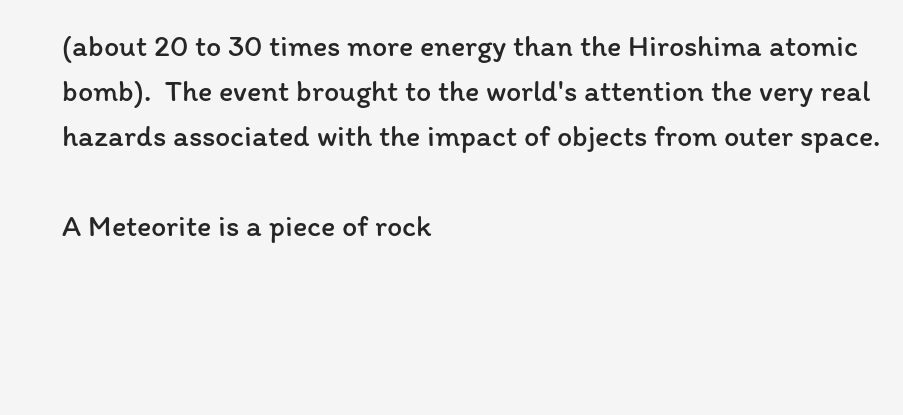(about 20 to 30 times more energy than the Hiroshima atomic bomb).  The event brought to the world's attention the very real hazards associated with the impact of objects from outer space.

A Meteorite is a piece of rock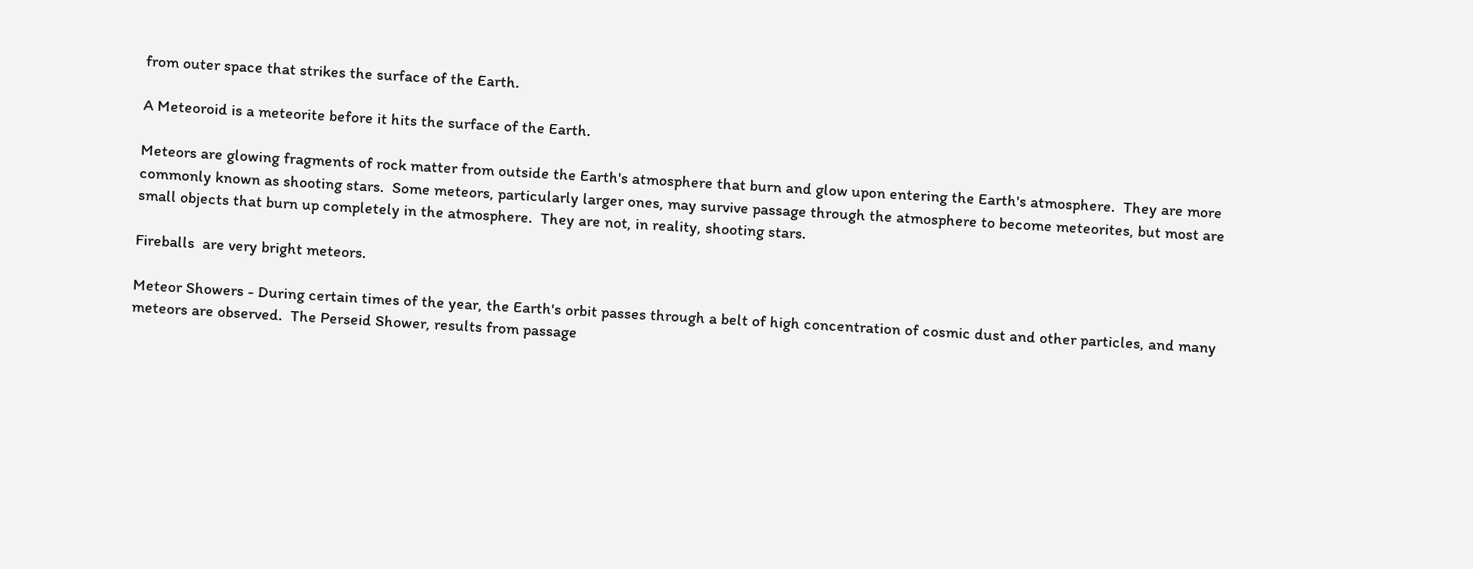from outer space that strikes the surface of the Earth.

A Meteoroid is a meteorite before it hits the surface of the Earth.

Meteors are glowing fragments of rock matter from outside the Earth's atmosphere that burn and glow upon entering the Earth's atmosphere.  They are more commonly known as shooting stars.  Some meteors, particularly larger ones, may survive passage through the atmosphere to become meteorites, but most are small objects that burn up completely in the atmosphere.  They are not, in reality, shooting stars.

Fireballs  are very bright meteors.

Meteor Showers - During certain times of the year, the Earth's orbit passes through a belt of high concentration of cosmic dust and other particles, and many meteors are observed.  The Perseid Shower, results from passage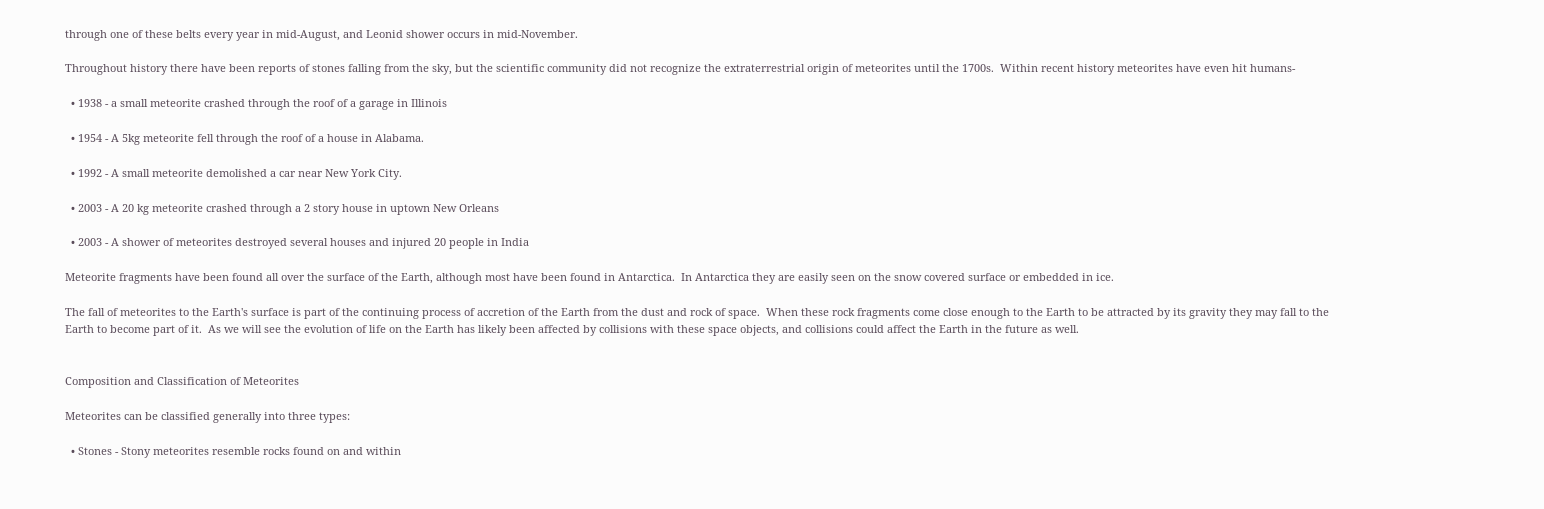through one of these belts every year in mid-August, and Leonid shower occurs in mid-November.

Throughout history there have been reports of stones falling from the sky, but the scientific community did not recognize the extraterrestrial origin of meteorites until the 1700s.  Within recent history meteorites have even hit humans-

  • 1938 - a small meteorite crashed through the roof of a garage in Illinois

  • 1954 - A 5kg meteorite fell through the roof of a house in Alabama.

  • 1992 - A small meteorite demolished a car near New York City.

  • 2003 - A 20 kg meteorite crashed through a 2 story house in uptown New Orleans

  • 2003 - A shower of meteorites destroyed several houses and injured 20 people in India

Meteorite fragments have been found all over the surface of the Earth, although most have been found in Antarctica.  In Antarctica they are easily seen on the snow covered surface or embedded in ice.

The fall of meteorites to the Earth's surface is part of the continuing process of accretion of the Earth from the dust and rock of space.  When these rock fragments come close enough to the Earth to be attracted by its gravity they may fall to the Earth to become part of it.  As we will see the evolution of life on the Earth has likely been affected by collisions with these space objects, and collisions could affect the Earth in the future as well.


Composition and Classification of Meteorites

Meteorites can be classified generally into three types:

  • Stones - Stony meteorites resemble rocks found on and within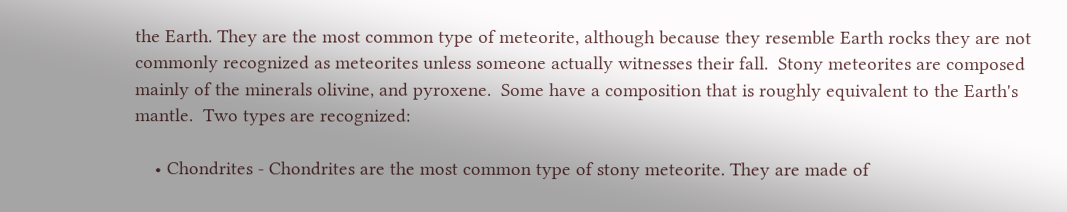the Earth. They are the most common type of meteorite, although because they resemble Earth rocks they are not commonly recognized as meteorites unless someone actually witnesses their fall.  Stony meteorites are composed mainly of the minerals olivine, and pyroxene.  Some have a composition that is roughly equivalent to the Earth's mantle.  Two types are recognized:

    • Chondrites - Chondrites are the most common type of stony meteorite. They are made of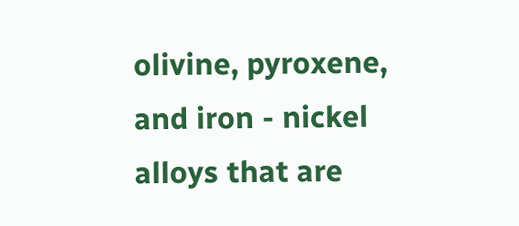olivine, pyroxene, and iron - nickel alloys that are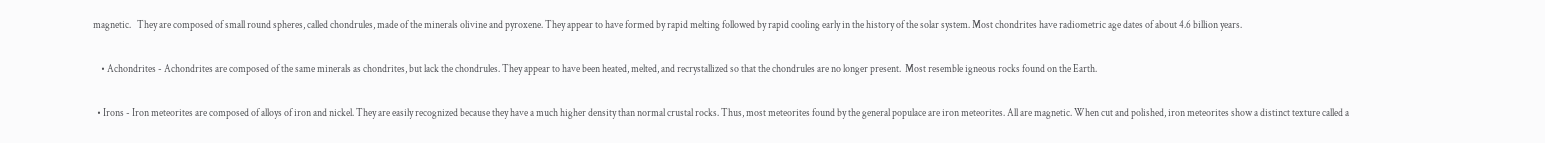magnetic.   They are composed of small round spheres, called chondrules, made of the minerals olivine and pyroxene. They appear to have formed by rapid melting followed by rapid cooling early in the history of the solar system. Most chondrites have radiometric age dates of about 4.6 billion years.

    • Achondrites - Achondrites are composed of the same minerals as chondrites, but lack the chondrules. They appear to have been heated, melted, and recrystallized so that the chondrules are no longer present.  Most resemble igneous rocks found on the Earth.

  • Irons - Iron meteorites are composed of alloys of iron and nickel. They are easily recognized because they have a much higher density than normal crustal rocks. Thus, most meteorites found by the general populace are iron meteorites. All are magnetic. When cut and polished, iron meteorites show a distinct texture called a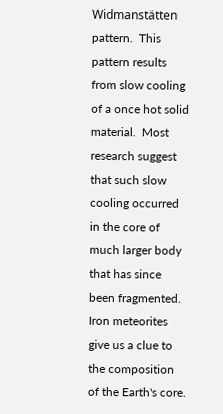Widmanstätten pattern.  This pattern results from slow cooling of a once hot solid material.  Most research suggest that such slow cooling occurred in the core of much larger body that has since been fragmented. Iron meteorites give us a clue to the composition of the Earth's core.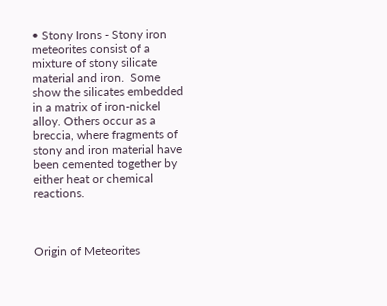• Stony Irons - Stony iron meteorites consist of a mixture of stony silicate material and iron.  Some show the silicates embedded in a matrix of iron-nickel alloy. Others occur as a breccia, where fragments of stony and iron material have been cemented together by either heat or chemical reactions.



Origin of Meteorites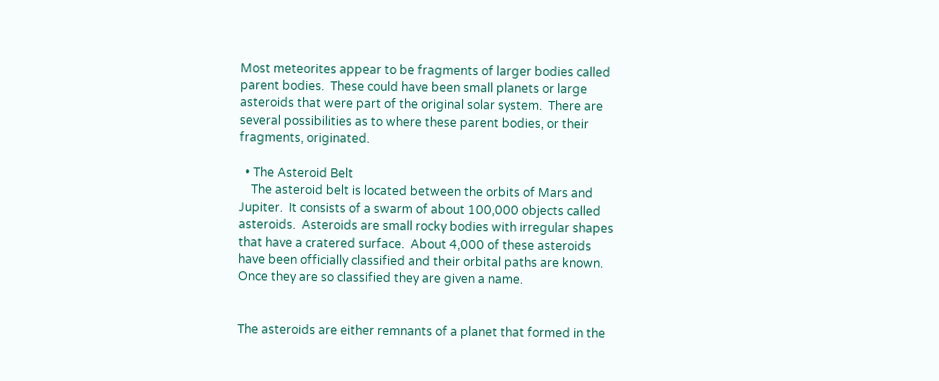Most meteorites appear to be fragments of larger bodies called parent bodies.  These could have been small planets or large asteroids that were part of the original solar system.  There are several possibilities as to where these parent bodies, or their fragments, originated.

  • The Asteroid Belt
    The asteroid belt is located between the orbits of Mars and Jupiter.  It consists of a swarm of about 100,000 objects called asteroids.  Asteroids are small rocky bodies with irregular shapes that have a cratered surface.  About 4,000 of these asteroids have been officially classified and their orbital paths are known.  Once they are so classified they are given a name.


The asteroids are either remnants of a planet that formed in the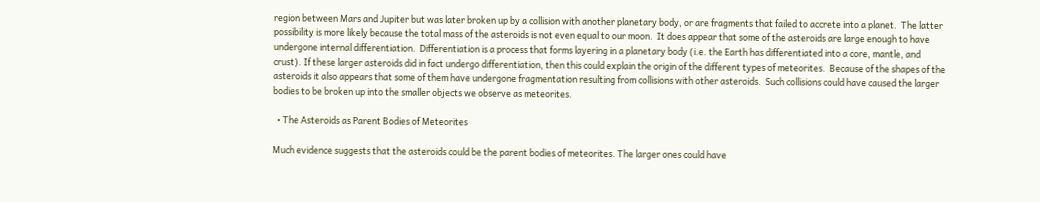region between Mars and Jupiter but was later broken up by a collision with another planetary body, or are fragments that failed to accrete into a planet.  The latter possibility is more likely because the total mass of the asteroids is not even equal to our moon.  It does appear that some of the asteroids are large enough to have undergone internal differentiation.  Differentiation is a process that forms layering in a planetary body (i.e. the Earth has differentiated into a core, mantle, and crust). If these larger asteroids did in fact undergo differentiation, then this could explain the origin of the different types of meteorites.  Because of the shapes of the asteroids it also appears that some of them have undergone fragmentation resulting from collisions with other asteroids.  Such collisions could have caused the larger bodies to be broken up into the smaller objects we observe as meteorites.

  • The Asteroids as Parent Bodies of Meteorites

Much evidence suggests that the asteroids could be the parent bodies of meteorites. The larger ones could have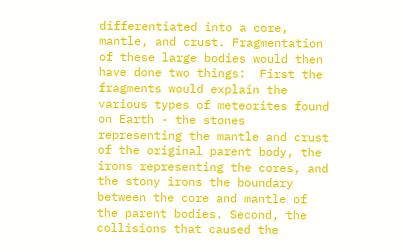differentiated into a core, mantle, and crust. Fragmentation of these large bodies would then have done two things:  First the fragments would explain the various types of meteorites found on Earth - the stones representing the mantle and crust of the original parent body, the irons representing the cores, and the stony irons the boundary between the core and mantle of the parent bodies. Second, the collisions that caused the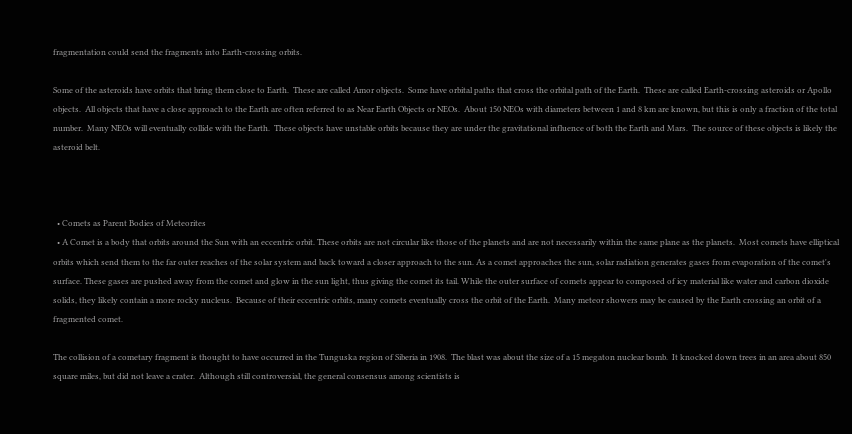fragmentation could send the fragments into Earth-crossing orbits.

Some of the asteroids have orbits that bring them close to Earth.  These are called Amor objects.  Some have orbital paths that cross the orbital path of the Earth.  These are called Earth-crossing asteroids or Apollo objects.  All objects that have a close approach to the Earth are often referred to as Near Earth Objects or NEOs.  About 150 NEOs with diameters between 1 and 8 km are known, but this is only a fraction of the total number.  Many NEOs will eventually collide with the Earth.  These objects have unstable orbits because they are under the gravitational influence of both the Earth and Mars.  The source of these objects is likely the asteroid belt.



  • Comets as Parent Bodies of Meteorites
  • A Comet is a body that orbits around the Sun with an eccentric orbit. These orbits are not circular like those of the planets and are not necessarily within the same plane as the planets.  Most comets have elliptical orbits which send them to the far outer reaches of the solar system and back toward a closer approach to the sun. As a comet approaches the sun, solar radiation generates gases from evaporation of the comet's surface. These gases are pushed away from the comet and glow in the sun light, thus giving the comet its tail. While the outer surface of comets appear to composed of icy material like water and carbon dioxide solids, they likely contain a more rocky nucleus.  Because of their eccentric orbits, many comets eventually cross the orbit of the Earth.  Many meteor showers may be caused by the Earth crossing an orbit of a fragmented comet.

The collision of a cometary fragment is thought to have occurred in the Tunguska region of Siberia in 1908.  The blast was about the size of a 15 megaton nuclear bomb.  It knocked down trees in an area about 850 square miles, but did not leave a crater.  Although still controversial, the general consensus among scientists is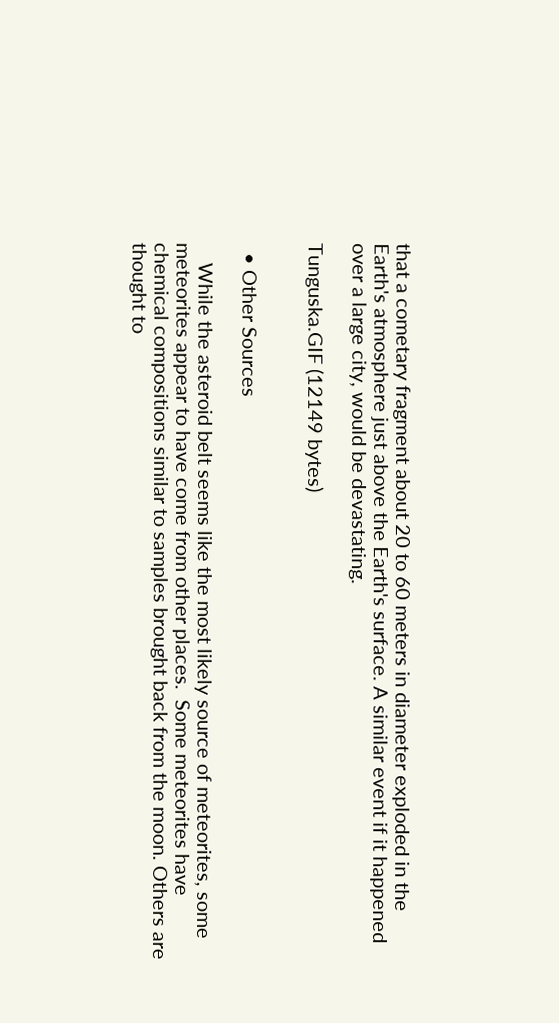that a cometary fragment about 20 to 60 meters in diameter exploded in the Earth's atmosphere just above the Earth's surface. A similar event if it happened over a large city, would be devastating.

Tunguska.GIF (12149 bytes)


  • Other Sources

    While the asteroid belt seems like the most likely source of meteorites, some meteorites appear to have come from other places.  Some meteorites have chemical compositions similar to samples brought back from the moon. Others are thought to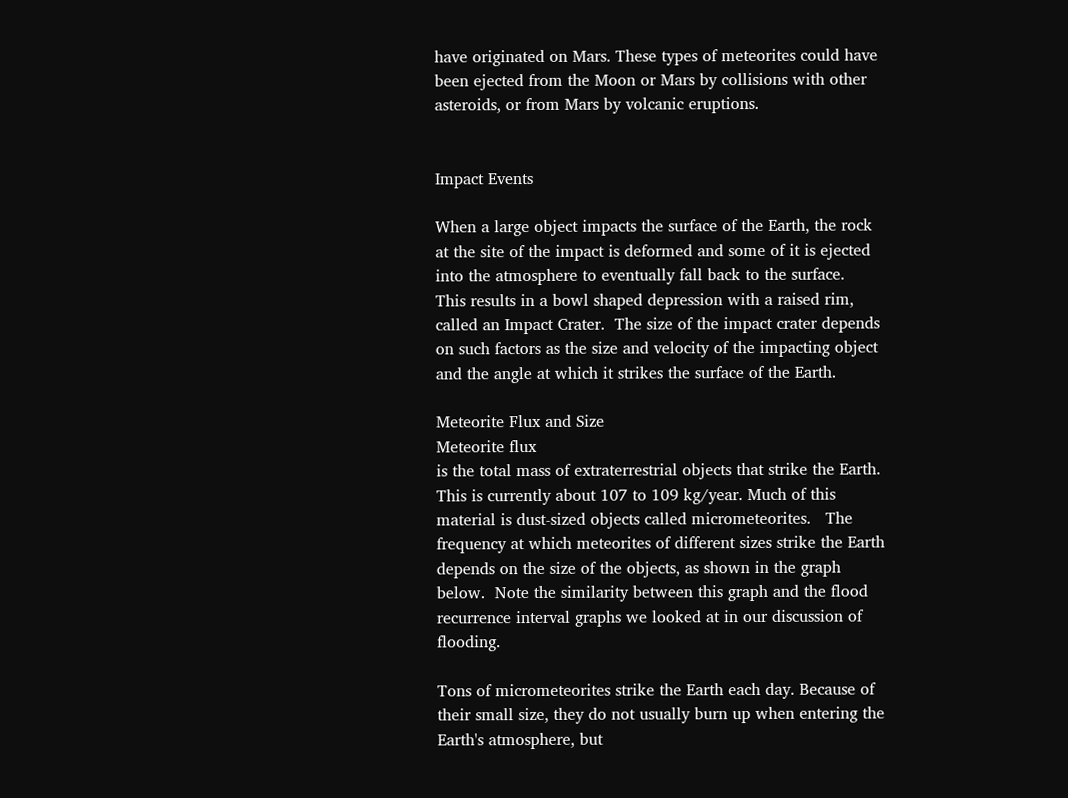have originated on Mars. These types of meteorites could have been ejected from the Moon or Mars by collisions with other asteroids, or from Mars by volcanic eruptions.


Impact Events

When a large object impacts the surface of the Earth, the rock at the site of the impact is deformed and some of it is ejected into the atmosphere to eventually fall back to the surface.  This results in a bowl shaped depression with a raised rim, called an Impact Crater.  The size of the impact crater depends on such factors as the size and velocity of the impacting object and the angle at which it strikes the surface of the Earth.

Meteorite Flux and Size
Meteorite flux
is the total mass of extraterrestrial objects that strike the Earth.  This is currently about 107 to 109 kg/year. Much of this material is dust-sized objects called micrometeorites.   The frequency at which meteorites of different sizes strike the Earth depends on the size of the objects, as shown in the graph below.  Note the similarity between this graph and the flood recurrence interval graphs we looked at in our discussion of flooding.

Tons of micrometeorites strike the Earth each day. Because of their small size, they do not usually burn up when entering the Earth's atmosphere, but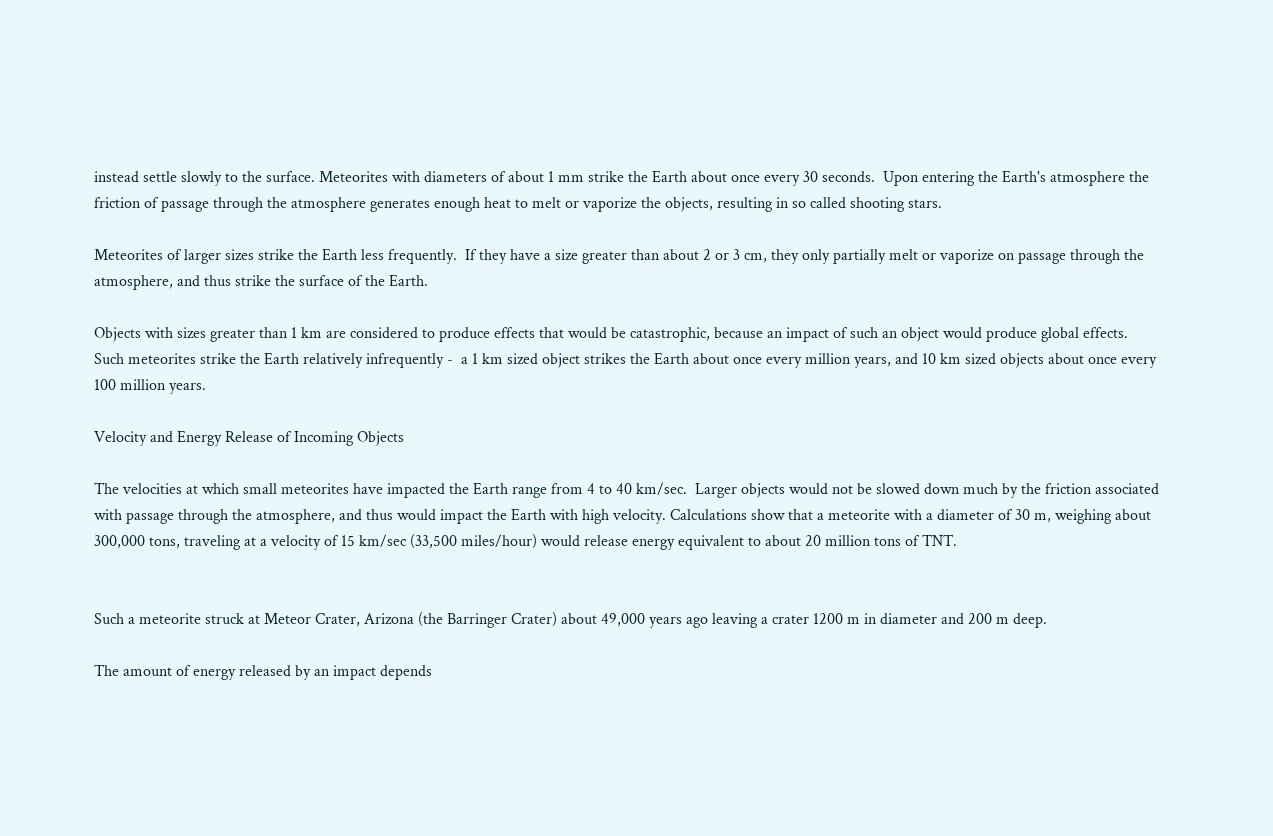instead settle slowly to the surface. Meteorites with diameters of about 1 mm strike the Earth about once every 30 seconds.  Upon entering the Earth's atmosphere the friction of passage through the atmosphere generates enough heat to melt or vaporize the objects, resulting in so called shooting stars.

Meteorites of larger sizes strike the Earth less frequently.  If they have a size greater than about 2 or 3 cm, they only partially melt or vaporize on passage through the atmosphere, and thus strike the surface of the Earth.

Objects with sizes greater than 1 km are considered to produce effects that would be catastrophic, because an impact of such an object would produce global effects.  Such meteorites strike the Earth relatively infrequently -  a 1 km sized object strikes the Earth about once every million years, and 10 km sized objects about once every 100 million years.

Velocity and Energy Release of Incoming Objects

The velocities at which small meteorites have impacted the Earth range from 4 to 40 km/sec.  Larger objects would not be slowed down much by the friction associated with passage through the atmosphere, and thus would impact the Earth with high velocity. Calculations show that a meteorite with a diameter of 30 m, weighing about 300,000 tons, traveling at a velocity of 15 km/sec (33,500 miles/hour) would release energy equivalent to about 20 million tons of TNT.


Such a meteorite struck at Meteor Crater, Arizona (the Barringer Crater) about 49,000 years ago leaving a crater 1200 m in diameter and 200 m deep.

The amount of energy released by an impact depends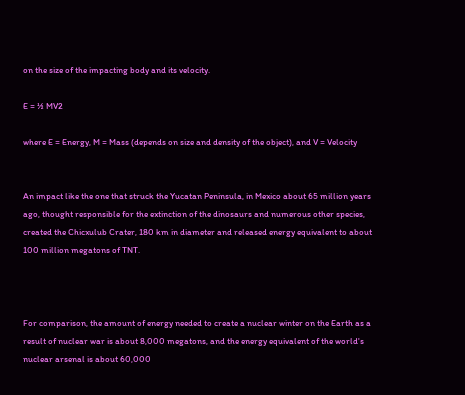on the size of the impacting body and its velocity.

E = ½ MV2

where E = Energy, M = Mass (depends on size and density of the object), and V = Velocity


An impact like the one that struck the Yucatan Peninsula, in Mexico about 65 million years ago, thought responsible for the extinction of the dinosaurs and numerous other species, created the Chicxulub Crater, 180 km in diameter and released energy equivalent to about 100 million megatons of TNT.



For comparison, the amount of energy needed to create a nuclear winter on the Earth as a result of nuclear war is about 8,000 megatons, and the energy equivalent of the world's nuclear arsenal is about 60,000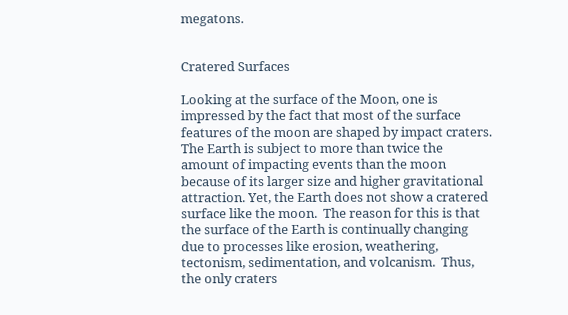megatons.


Cratered Surfaces

Looking at the surface of the Moon, one is impressed by the fact that most of the surface features of the moon are shaped by impact craters.  The Earth is subject to more than twice the amount of impacting events than the moon because of its larger size and higher gravitational attraction. Yet, the Earth does not show a cratered surface like the moon.  The reason for this is that the surface of the Earth is continually changing due to processes like erosion, weathering, tectonism, sedimentation, and volcanism.  Thus, the only craters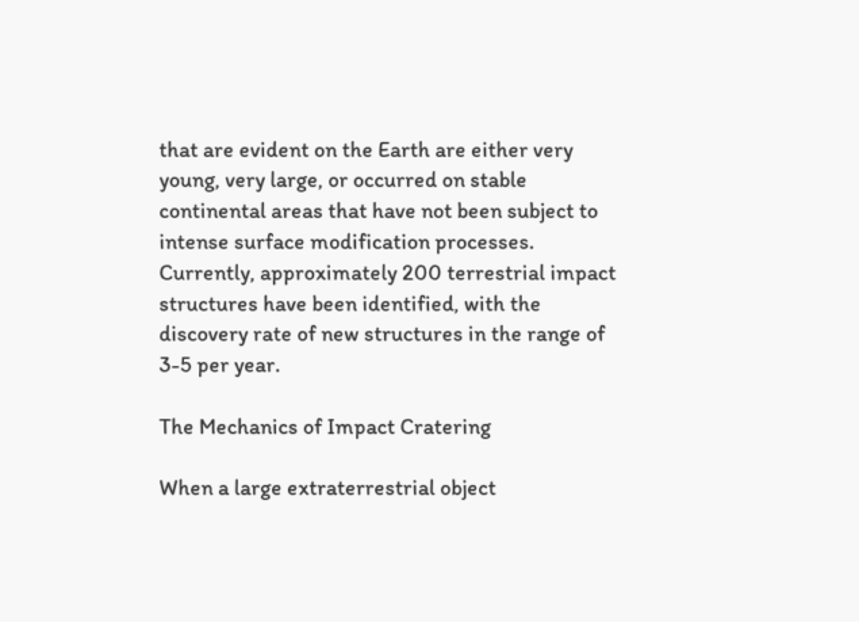that are evident on the Earth are either very young, very large, or occurred on stable continental areas that have not been subject to intense surface modification processes.  Currently, approximately 200 terrestrial impact structures have been identified, with the discovery rate of new structures in the range of 3-5 per year.

The Mechanics of Impact Cratering

When a large extraterrestrial object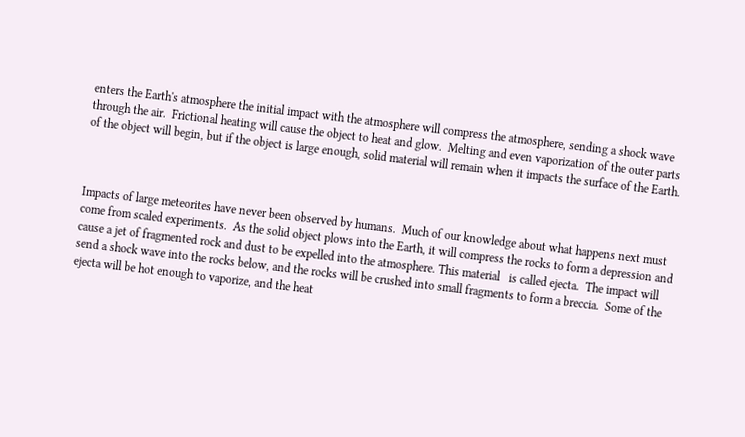enters the Earth's atmosphere the initial impact with the atmosphere will compress the atmosphere, sending a shock wave through the air.  Frictional heating will cause the object to heat and glow.  Melting and even vaporization of the outer parts of the object will begin, but if the object is large enough, solid material will remain when it impacts the surface of the Earth.



Impacts of large meteorites have never been observed by humans.  Much of our knowledge about what happens next must come from scaled experiments.  As the solid object plows into the Earth, it will compress the rocks to form a depression and cause a jet of fragmented rock and dust to be expelled into the atmosphere. This material   is called ejecta.  The impact will send a shock wave into the rocks below, and the rocks will be crushed into small fragments to form a breccia.  Some of the ejecta will be hot enough to vaporize, and the heat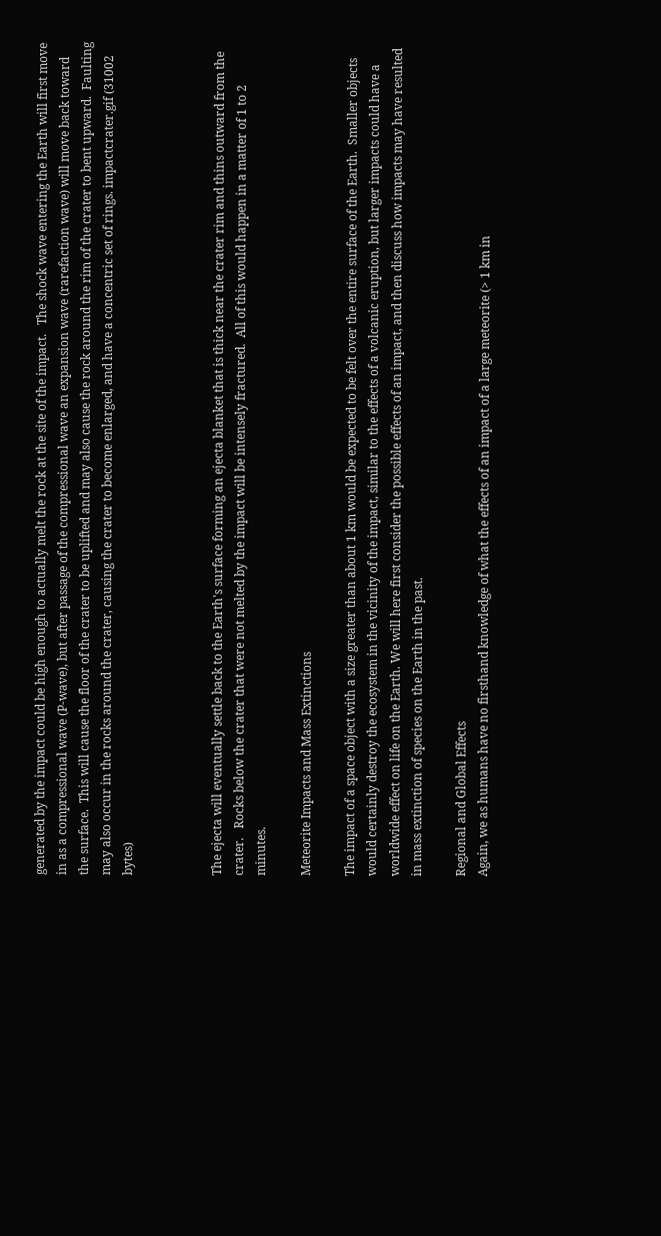generated by the impact could be high enough to actually melt the rock at the site of the impact.   The shock wave entering the Earth will first move in as a compressional wave (P-wave), but after passage of the compressional wave an expansion wave (rarefaction wave) will move back toward the surface.  This will cause the floor of the crater to be uplifted and may also cause the rock around the rim of the crater to bent upward.  Faulting may also occur in the rocks around the crater, causing the crater to become enlarged, and have a concentric set of rings. impactcrater.gif (31002 bytes)



The ejecta will eventually settle back to the Earth's surface forming an ejecta blanket that is thick near the crater rim and thins outward from the crater.   Rocks below the crater that were not melted by the impact will be intensely fractured.  All of this would happen in a matter of 1 to 2 minutes.

Meteorite Impacts and Mass Extinctions

The impact of a space object with a size greater than about 1 km would be expected to be felt over the entire surface of the Earth.  Smaller objects would certainly destroy the ecosystem in the vicinity of the impact, similar to the effects of a volcanic eruption, but larger impacts could have a worldwide effect on life on the Earth. We will here first consider the possible effects of an impact, and then discuss how impacts may have resulted in mass extinction of species on the Earth in the past.

Regional and Global Effects
Again, we as humans have no firsthand knowledge of what the effects of an impact of a large meteorite (> 1 km in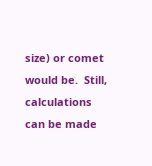size) or comet would be.  Still, calculations can be made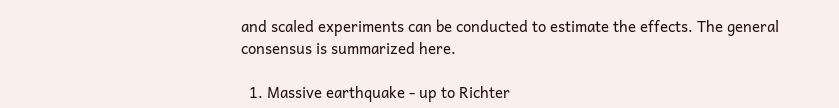and scaled experiments can be conducted to estimate the effects. The general consensus is summarized here.

  1. Massive earthquake - up to Richter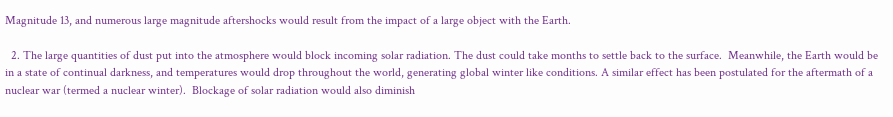Magnitude 13, and numerous large magnitude aftershocks would result from the impact of a large object with the Earth.

  2. The large quantities of dust put into the atmosphere would block incoming solar radiation. The dust could take months to settle back to the surface.  Meanwhile, the Earth would be in a state of continual darkness, and temperatures would drop throughout the world, generating global winter like conditions. A similar effect has been postulated for the aftermath of a nuclear war (termed a nuclear winter).  Blockage of solar radiation would also diminish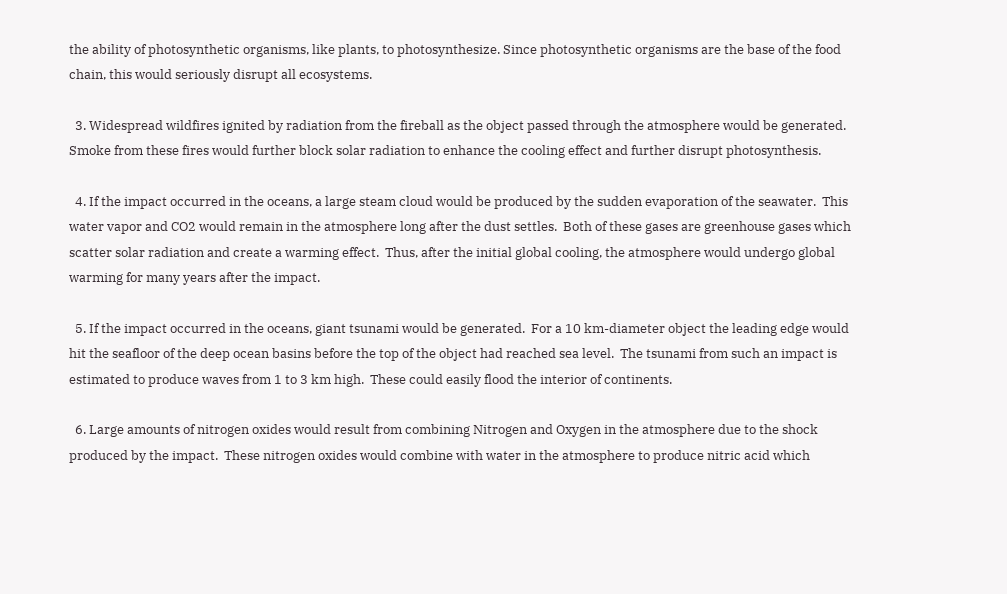the ability of photosynthetic organisms, like plants, to photosynthesize. Since photosynthetic organisms are the base of the food chain, this would seriously disrupt all ecosystems.

  3. Widespread wildfires ignited by radiation from the fireball as the object passed through the atmosphere would be generated.  Smoke from these fires would further block solar radiation to enhance the cooling effect and further disrupt photosynthesis.

  4. If the impact occurred in the oceans, a large steam cloud would be produced by the sudden evaporation of the seawater.  This water vapor and CO2 would remain in the atmosphere long after the dust settles.  Both of these gases are greenhouse gases which scatter solar radiation and create a warming effect.  Thus, after the initial global cooling, the atmosphere would undergo global warming for many years after the impact.

  5. If the impact occurred in the oceans, giant tsunami would be generated.  For a 10 km-diameter object the leading edge would hit the seafloor of the deep ocean basins before the top of the object had reached sea level.  The tsunami from such an impact is estimated to produce waves from 1 to 3 km high.  These could easily flood the interior of continents.

  6. Large amounts of nitrogen oxides would result from combining Nitrogen and Oxygen in the atmosphere due to the shock produced by the impact.  These nitrogen oxides would combine with water in the atmosphere to produce nitric acid which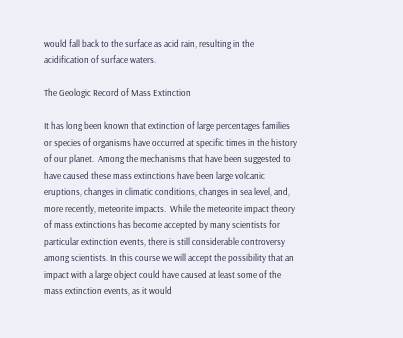would fall back to the surface as acid rain, resulting in the acidification of surface waters.

The Geologic Record of Mass Extinction

It has long been known that extinction of large percentages families or species of organisms have occurred at specific times in the history of our planet.  Among the mechanisms that have been suggested to have caused these mass extinctions have been large volcanic eruptions, changes in climatic conditions, changes in sea level, and, more recently, meteorite impacts.  While the meteorite impact theory of mass extinctions has become accepted by many scientists for particular extinction events, there is still considerable controversy among scientists. In this course we will accept the possibility that an impact with a large object could have caused at least some of the mass extinction events, as it would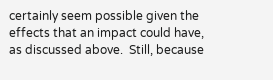certainly seem possible given the effects that an impact could have, as discussed above.  Still, because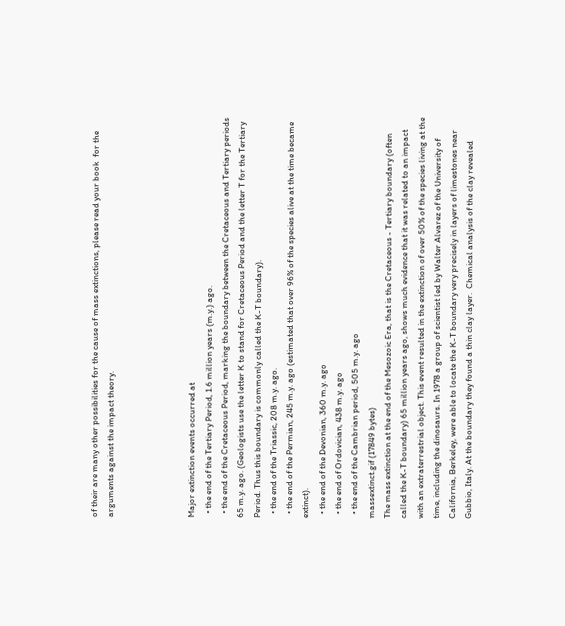of their are many other possibilities for the cause of mass extinctions, please read your book  for the arguments against the impact theory.




Major extinction events occurred at
  • the end of the Tertiary Period, 1.6 million years (m.y.) ago.
  • the end of the Cretaceous Period, marking the boundary between the Cretaceous and Tertiary periods 65 m.y. ago. (Geologists use the letter K to stand for Cretaceous Period and the letter T for the Tertiary Period. Thus this boundary is commonly called the K-T boundary).
  • the end of the Triassic, 208 m.y. ago.
  • the end of the Permian, 245 m.y. ago (estimated that over 96% of the species alive at the time became extinct).
  • the end of the Devonian, 360 m.y. ago
  • the end of Ordovician, 438 m.y. ago
  • the end of the Cambrian period, 505 m.y. ago
massextinct.gif (17849 bytes)
The mass extinction at the end of the Mesozoic Era, that is the Cretaceous - Tertiary boundary (often called the K-T boundary) 65 million years ago, shows much evidence that it was related to an impact with an extraterrestrial object. This event resulted in the extinction of over 50% of the species living at the time, including the dinosaurs. In 1978 a group of scientist led by Walter Alvarez of the University of California, Berkeley, were able to locate the K-T boundary very precisely in layers of limestones near Gubbio, Italy. At the boundary they found a thin clay layer.  Chemical analysis of the clay revealed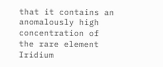that it contains an anomalously high concentration of the rare element Iridium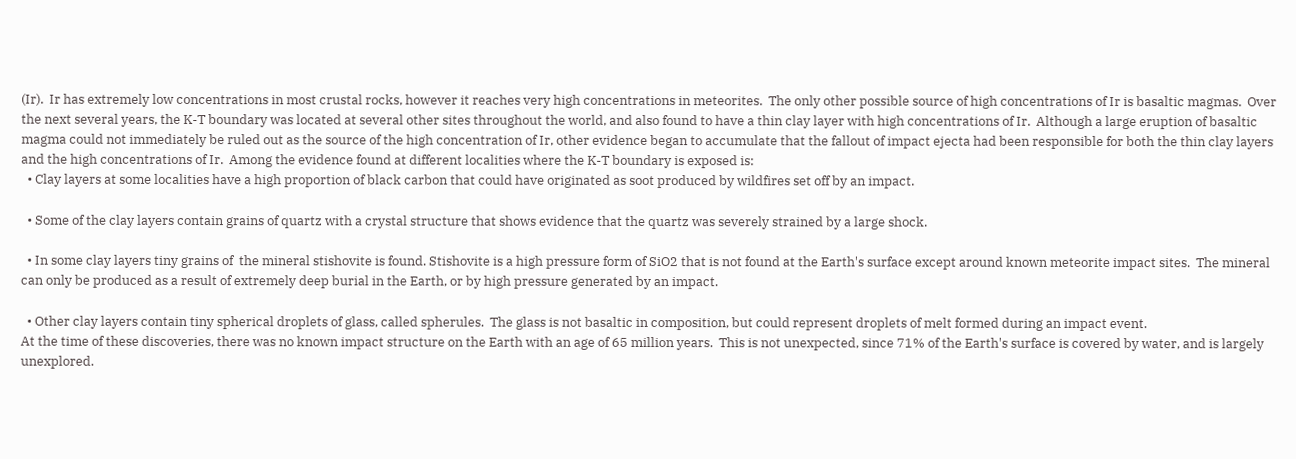(Ir).  Ir has extremely low concentrations in most crustal rocks, however it reaches very high concentrations in meteorites.  The only other possible source of high concentrations of Ir is basaltic magmas.  Over the next several years, the K-T boundary was located at several other sites throughout the world, and also found to have a thin clay layer with high concentrations of Ir.  Although a large eruption of basaltic magma could not immediately be ruled out as the source of the high concentration of Ir, other evidence began to accumulate that the fallout of impact ejecta had been responsible for both the thin clay layers and the high concentrations of Ir.  Among the evidence found at different localities where the K-T boundary is exposed is:
  • Clay layers at some localities have a high proportion of black carbon that could have originated as soot produced by wildfires set off by an impact.

  • Some of the clay layers contain grains of quartz with a crystal structure that shows evidence that the quartz was severely strained by a large shock.

  • In some clay layers tiny grains of  the mineral stishovite is found. Stishovite is a high pressure form of SiO2 that is not found at the Earth's surface except around known meteorite impact sites.  The mineral can only be produced as a result of extremely deep burial in the Earth, or by high pressure generated by an impact.

  • Other clay layers contain tiny spherical droplets of glass, called spherules.  The glass is not basaltic in composition, but could represent droplets of melt formed during an impact event.
At the time of these discoveries, there was no known impact structure on the Earth with an age of 65 million years.  This is not unexpected, since 71% of the Earth's surface is covered by water, and is largely unexplored.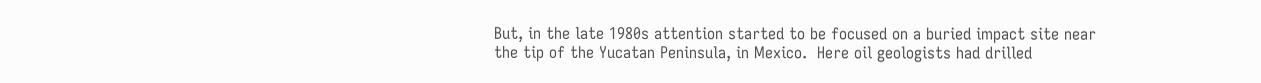But, in the late 1980s attention started to be focused on a buried impact site near the tip of the Yucatan Peninsula, in Mexico.  Here oil geologists had drilled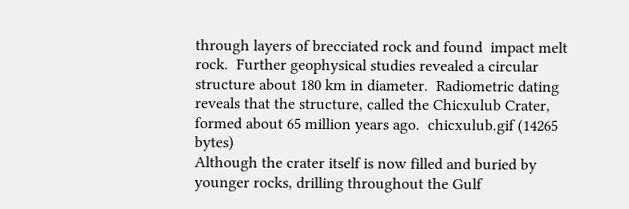through layers of brecciated rock and found  impact melt rock.  Further geophysical studies revealed a circular structure about 180 km in diameter.  Radiometric dating reveals that the structure, called the Chicxulub Crater,  formed about 65 million years ago.  chicxulub.gif (14265 bytes)
Although the crater itself is now filled and buried by younger rocks, drilling throughout the Gulf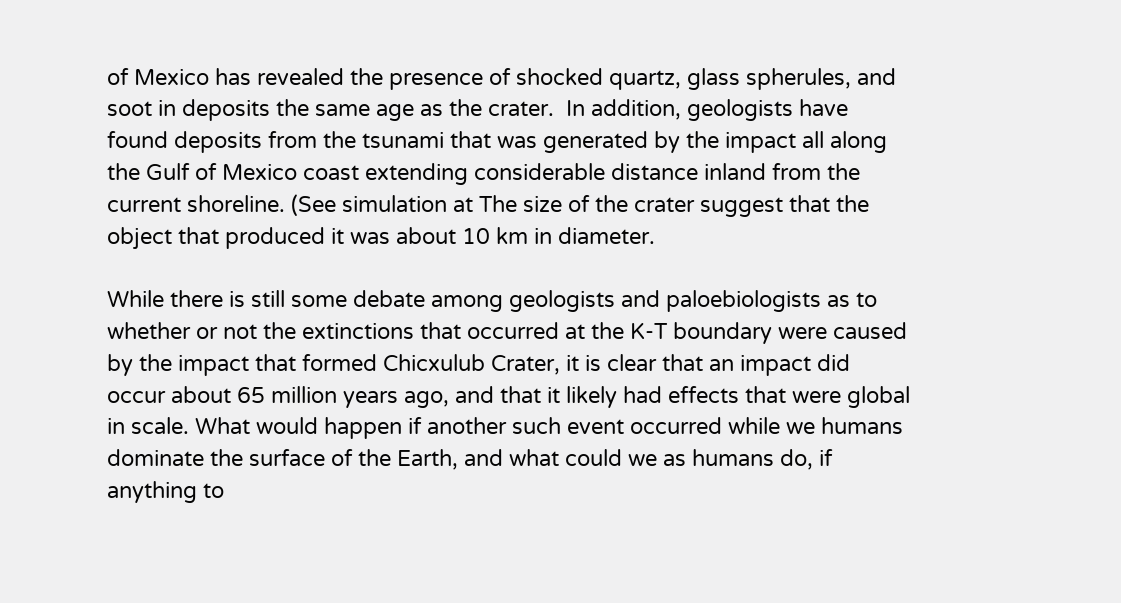of Mexico has revealed the presence of shocked quartz, glass spherules, and soot in deposits the same age as the crater.  In addition, geologists have found deposits from the tsunami that was generated by the impact all along the Gulf of Mexico coast extending considerable distance inland from the current shoreline. (See simulation at The size of the crater suggest that the object that produced it was about 10 km in diameter.

While there is still some debate among geologists and paloebiologists as to whether or not the extinctions that occurred at the K-T boundary were caused by the impact that formed Chicxulub Crater, it is clear that an impact did occur about 65 million years ago, and that it likely had effects that were global in scale. What would happen if another such event occurred while we humans dominate the surface of the Earth, and what could we as humans do, if anything to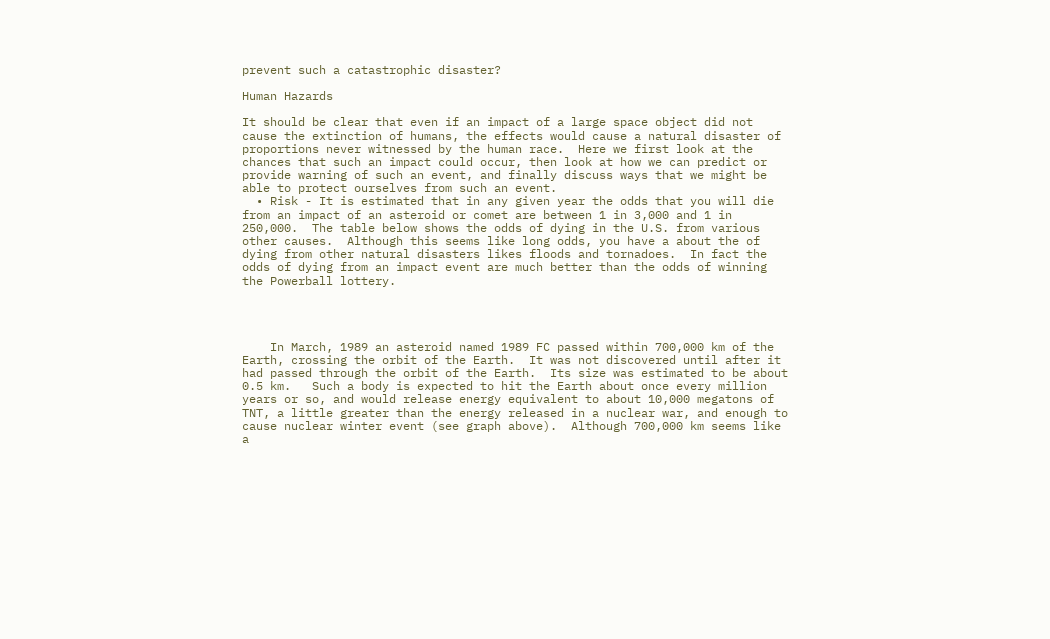prevent such a catastrophic disaster?

Human Hazards

It should be clear that even if an impact of a large space object did not cause the extinction of humans, the effects would cause a natural disaster of proportions never witnessed by the human race.  Here we first look at the chances that such an impact could occur, then look at how we can predict or provide warning of such an event, and finally discuss ways that we might be able to protect ourselves from such an event.
  • Risk - It is estimated that in any given year the odds that you will die from an impact of an asteroid or comet are between 1 in 3,000 and 1 in 250,000.  The table below shows the odds of dying in the U.S. from various other causes.  Although this seems like long odds, you have a about the of dying from other natural disasters likes floods and tornadoes.  In fact the odds of dying from an impact event are much better than the odds of winning the Powerball lottery.




    In March, 1989 an asteroid named 1989 FC passed within 700,000 km of the Earth, crossing the orbit of the Earth.  It was not discovered until after it had passed through the orbit of the Earth.  Its size was estimated to be about 0.5 km.   Such a body is expected to hit the Earth about once every million years or so, and would release energy equivalent to about 10,000 megatons of TNT, a little greater than the energy released in a nuclear war, and enough to cause nuclear winter event (see graph above).  Although 700,000 km seems like a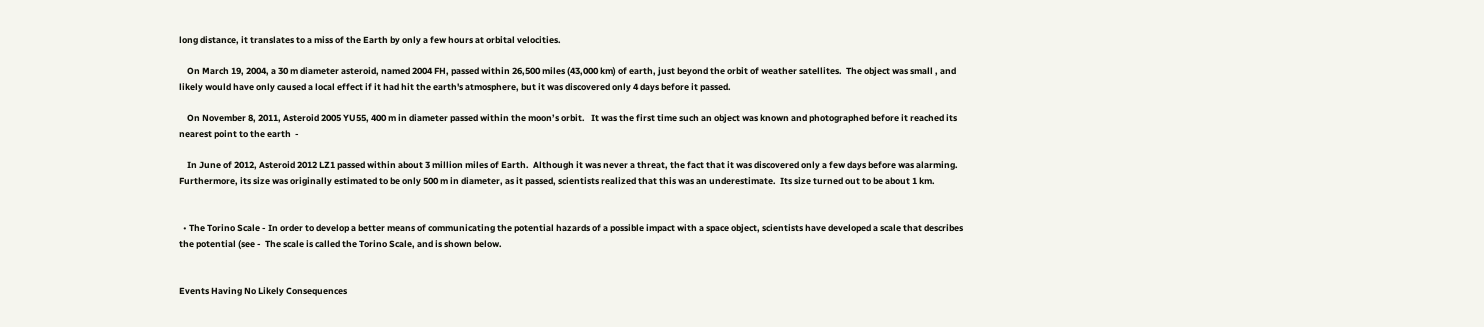long distance, it translates to a miss of the Earth by only a few hours at orbital velocities.

    On March 19, 2004, a 30 m diameter asteroid, named 2004 FH, passed within 26,500 miles (43,000 km) of earth, just beyond the orbit of weather satellites.  The object was small , and likely would have only caused a local effect if it had hit the earth's atmosphere, but it was discovered only 4 days before it passed.

    On November 8, 2011, Asteroid 2005 YU55, 400 m in diameter passed within the moon’s orbit.   It was the first time such an object was known and photographed before it reached its nearest point to the earth  -

    In June of 2012, Asteroid 2012 LZ1 passed within about 3 million miles of Earth.  Although it was never a threat, the fact that it was discovered only a few days before was alarming.   Furthermore, its size was originally estimated to be only 500 m in diameter, as it passed, scientists realized that this was an underestimate.  Its size turned out to be about 1 km.


  • The Torino Scale - In order to develop a better means of communicating the potential hazards of a possible impact with a space object, scientists have developed a scale that describes the potential (see -  The scale is called the Torino Scale, and is shown below.


Events Having No Likely Consequences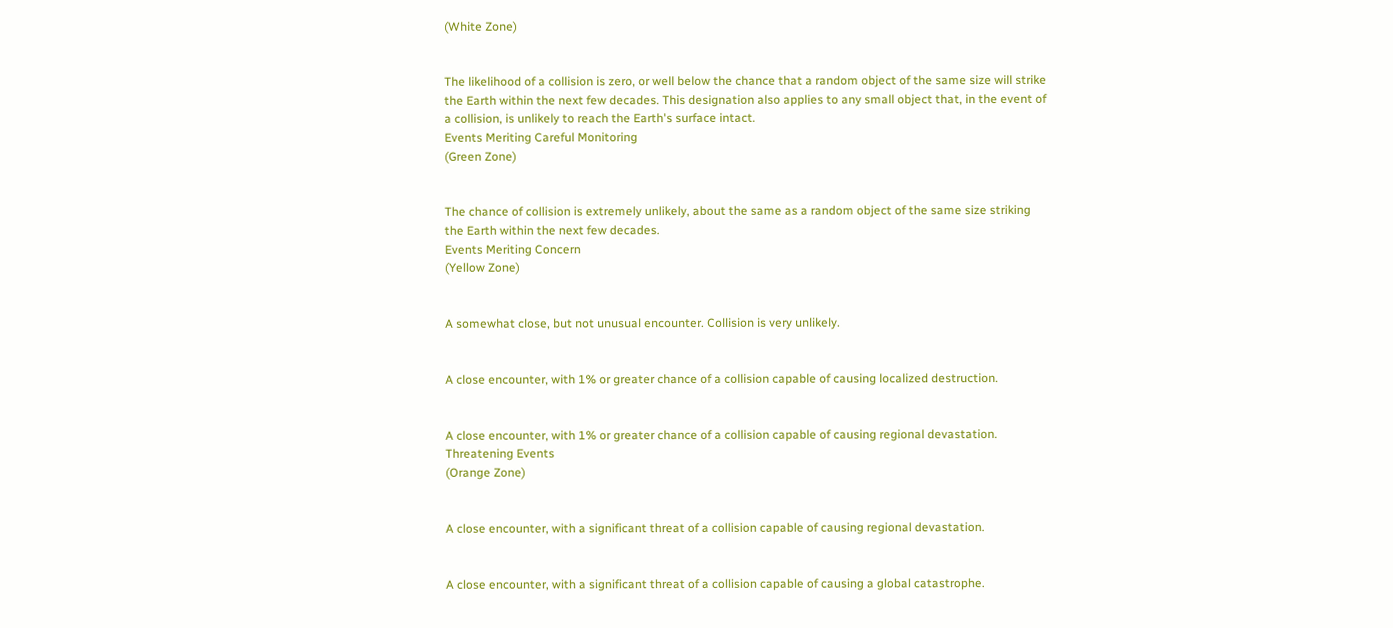(White Zone)


The likelihood of a collision is zero, or well below the chance that a random object of the same size will strike the Earth within the next few decades. This designation also applies to any small object that, in the event of a collision, is unlikely to reach the Earth's surface intact.
Events Meriting Careful Monitoring
(Green Zone)


The chance of collision is extremely unlikely, about the same as a random object of the same size striking the Earth within the next few decades.
Events Meriting Concern
(Yellow Zone)


A somewhat close, but not unusual encounter. Collision is very unlikely.


A close encounter, with 1% or greater chance of a collision capable of causing localized destruction.


A close encounter, with 1% or greater chance of a collision capable of causing regional devastation.
Threatening Events
(Orange Zone)


A close encounter, with a significant threat of a collision capable of causing regional devastation.


A close encounter, with a significant threat of a collision capable of causing a global catastrophe.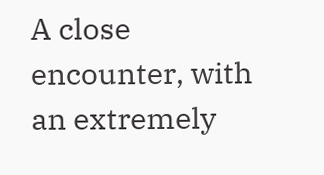A close encounter, with an extremely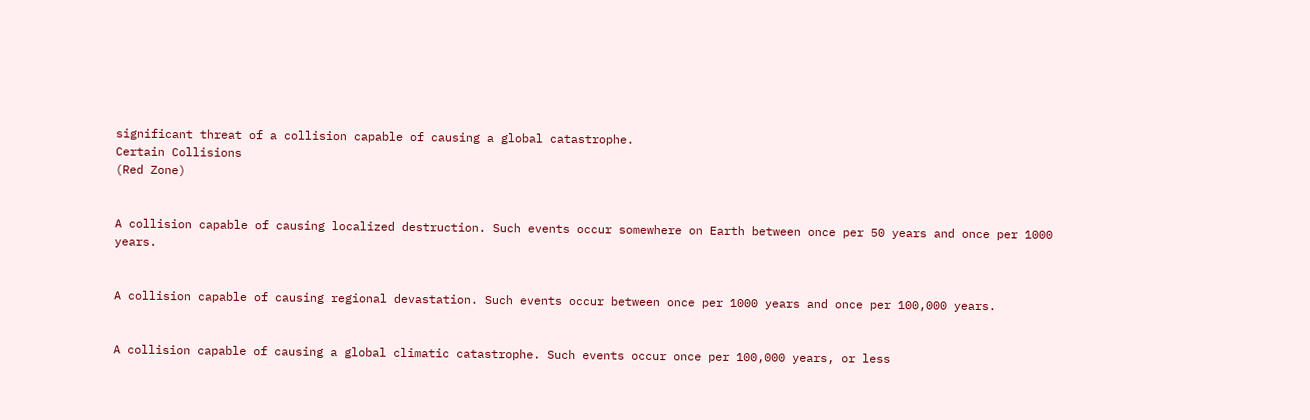significant threat of a collision capable of causing a global catastrophe.
Certain Collisions
(Red Zone)


A collision capable of causing localized destruction. Such events occur somewhere on Earth between once per 50 years and once per 1000 years.


A collision capable of causing regional devastation. Such events occur between once per 1000 years and once per 100,000 years.


A collision capable of causing a global climatic catastrophe. Such events occur once per 100,000 years, or less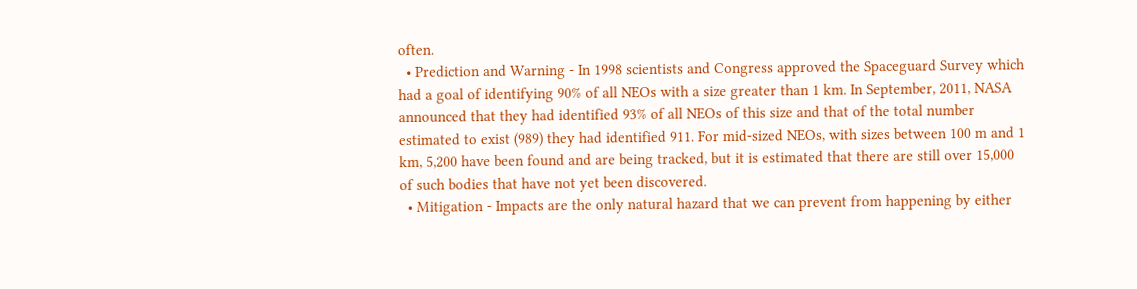often.
  • Prediction and Warning - In 1998 scientists and Congress approved the Spaceguard Survey which had a goal of identifying 90% of all NEOs with a size greater than 1 km. In September, 2011, NASA announced that they had identified 93% of all NEOs of this size and that of the total number estimated to exist (989) they had identified 911. For mid-sized NEOs, with sizes between 100 m and 1 km, 5,200 have been found and are being tracked, but it is estimated that there are still over 15,000 of such bodies that have not yet been discovered.
  • Mitigation - Impacts are the only natural hazard that we can prevent from happening by either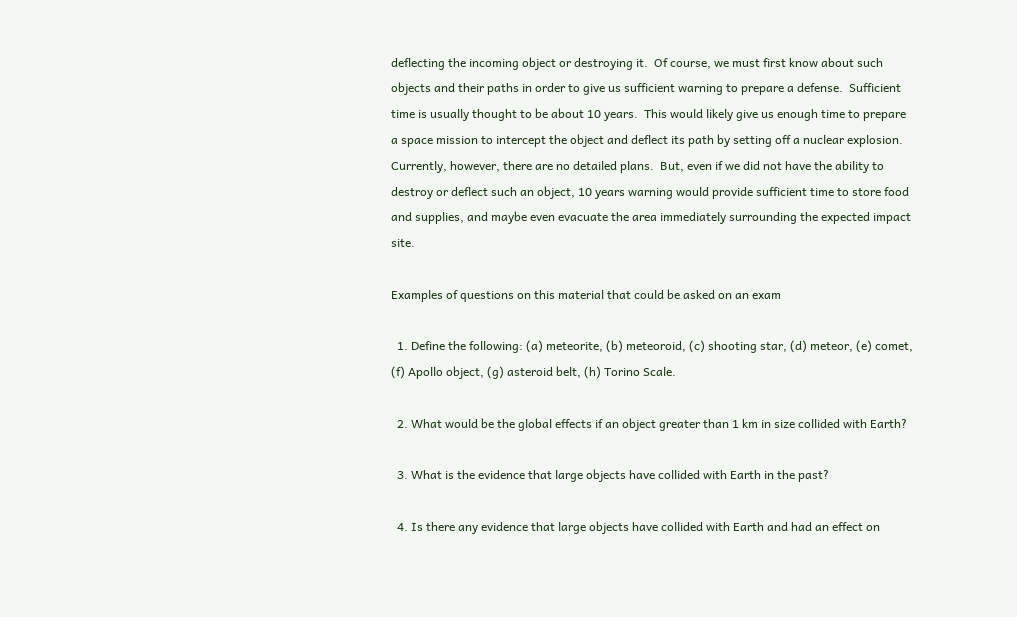deflecting the incoming object or destroying it.  Of course, we must first know about such objects and their paths in order to give us sufficient warning to prepare a defense.  Sufficient time is usually thought to be about 10 years.  This would likely give us enough time to prepare a space mission to intercept the object and deflect its path by setting off a nuclear explosion.  Currently, however, there are no detailed plans.  But, even if we did not have the ability to destroy or deflect such an object, 10 years warning would provide sufficient time to store food and supplies, and maybe even evacuate the area immediately surrounding the expected impact site.

Examples of questions on this material that could be asked on an exam

  1. Define the following: (a) meteorite, (b) meteoroid, (c) shooting star, (d) meteor, (e) comet, (f) Apollo object, (g) asteroid belt, (h) Torino Scale.

  2. What would be the global effects if an object greater than 1 km in size collided with Earth?

  3. What is the evidence that large objects have collided with Earth in the past?

  4. Is there any evidence that large objects have collided with Earth and had an effect on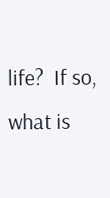life?  If so, what is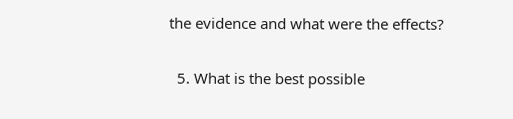the evidence and what were the effects?

  5. What is the best possible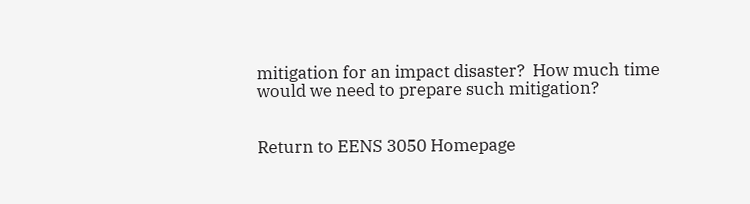mitigation for an impact disaster?  How much time would we need to prepare such mitigation?


Return to EENS 3050 Homepage